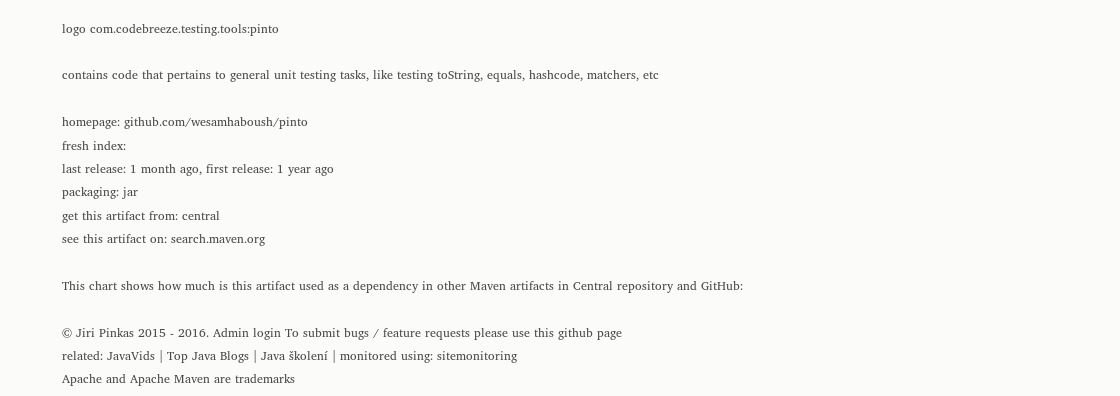logo com.codebreeze.testing.tools:pinto

contains code that pertains to general unit testing tasks, like testing toString, equals, hashcode, matchers, etc

homepage: github.com/wesamhaboush/pinto
fresh index:
last release: 1 month ago, first release: 1 year ago
packaging: jar
get this artifact from: central
see this artifact on: search.maven.org

This chart shows how much is this artifact used as a dependency in other Maven artifacts in Central repository and GitHub:

© Jiri Pinkas 2015 - 2016. Admin login To submit bugs / feature requests please use this github page
related: JavaVids | Top Java Blogs | Java školení | monitored using: sitemonitoring
Apache and Apache Maven are trademarks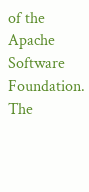of the Apache Software Foundation. The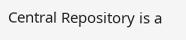Central Repository is a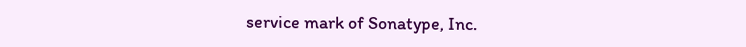service mark of Sonatype, Inc.